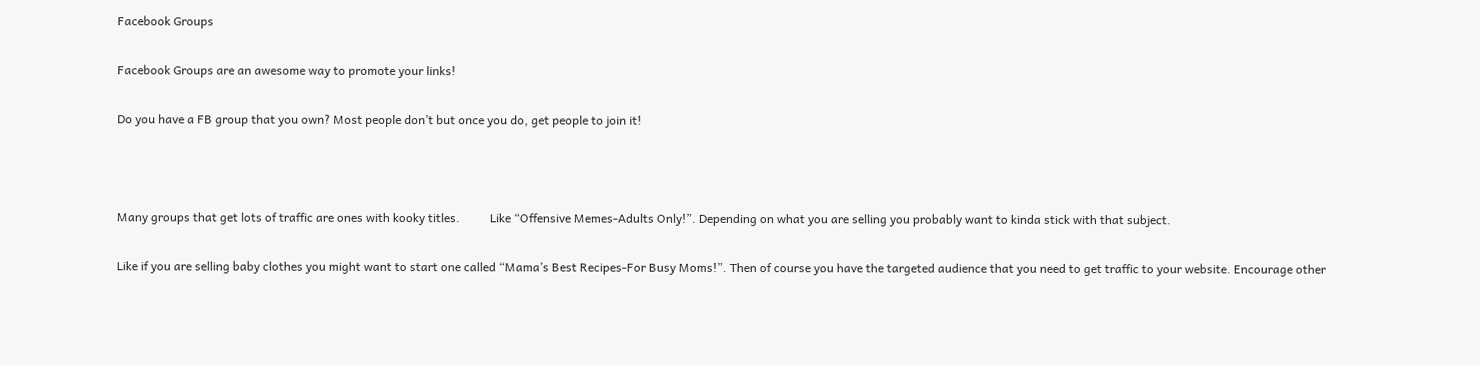Facebook Groups

Facebook Groups are an awesome way to promote your links!

Do you have a FB group that you own? Most people don’t but once you do, get people to join it!



Many groups that get lots of traffic are ones with kooky titles.          Like “Offensive Memes-Adults Only!”. Depending on what you are selling you probably want to kinda stick with that subject.

Like if you are selling baby clothes you might want to start one called “Mama’s Best Recipes-For Busy Moms!”. Then of course you have the targeted audience that you need to get traffic to your website. Encourage other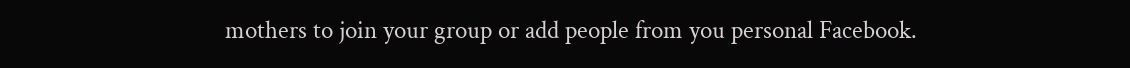mothers to join your group or add people from you personal Facebook.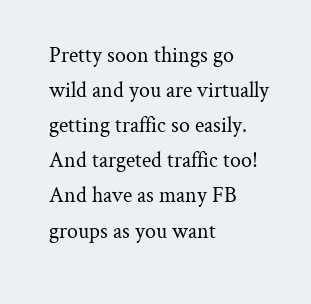Pretty soon things go wild and you are virtually getting traffic so easily. And targeted traffic too! And have as many FB groups as you want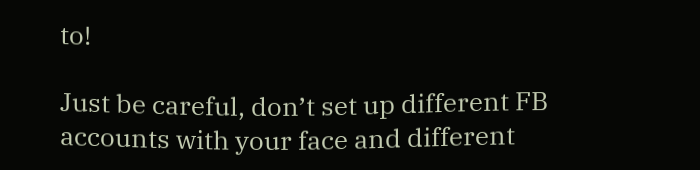to!

Just be careful, don’t set up different FB accounts with your face and different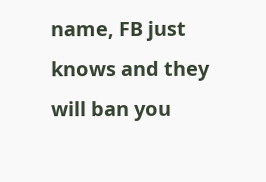name, FB just knows and they will ban you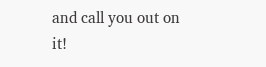and call you out on it!